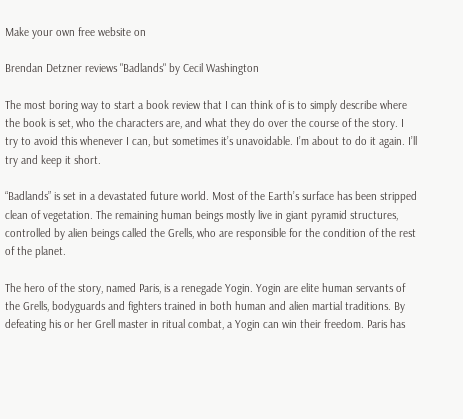Make your own free website on

Brendan Detzner reviews "Badlands" by Cecil Washington

The most boring way to start a book review that I can think of is to simply describe where the book is set, who the characters are, and what they do over the course of the story. I try to avoid this whenever I can, but sometimes it’s unavoidable. I’m about to do it again. I’ll try and keep it short.

“Badlands” is set in a devastated future world. Most of the Earth’s surface has been stripped clean of vegetation. The remaining human beings mostly live in giant pyramid structures, controlled by alien beings called the Grells, who are responsible for the condition of the rest of the planet.

The hero of the story, named Paris, is a renegade Yogin. Yogin are elite human servants of the Grells, bodyguards and fighters trained in both human and alien martial traditions. By defeating his or her Grell master in ritual combat, a Yogin can win their freedom. Paris has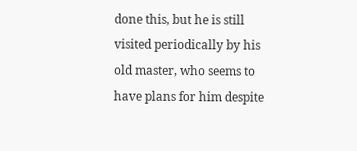done this, but he is still visited periodically by his old master, who seems to have plans for him despite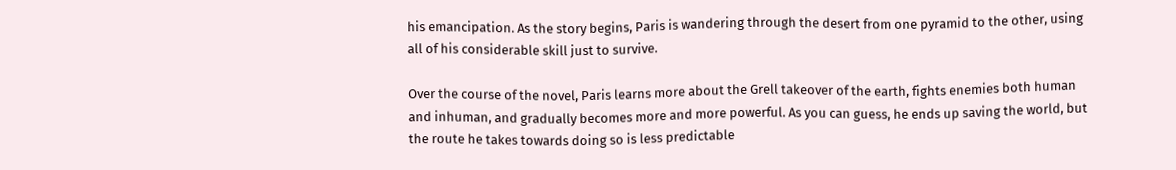his emancipation. As the story begins, Paris is wandering through the desert from one pyramid to the other, using all of his considerable skill just to survive.

Over the course of the novel, Paris learns more about the Grell takeover of the earth, fights enemies both human and inhuman, and gradually becomes more and more powerful. As you can guess, he ends up saving the world, but the route he takes towards doing so is less predictable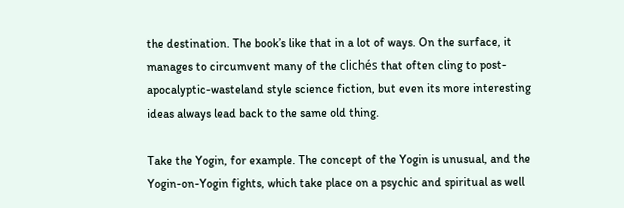the destination. The book’s like that in a lot of ways. On the surface, it manages to circumvent many of the clichés that often cling to post-apocalyptic-wasteland style science fiction, but even its more interesting ideas always lead back to the same old thing.

Take the Yogin, for example. The concept of the Yogin is unusual, and the Yogin-on-Yogin fights, which take place on a psychic and spiritual as well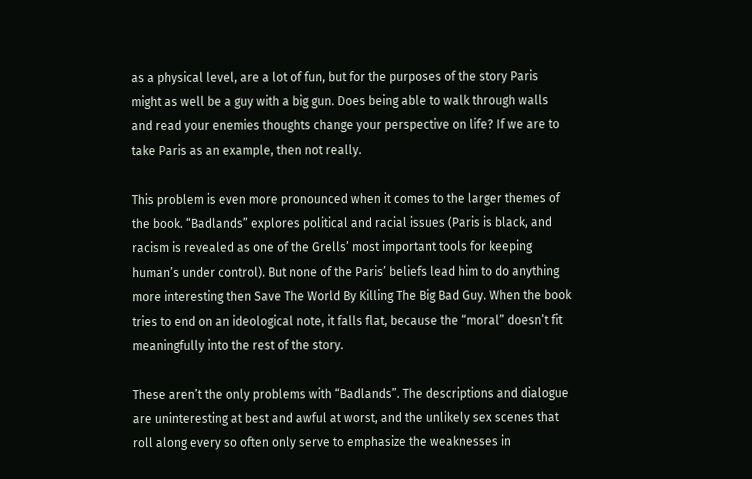as a physical level, are a lot of fun, but for the purposes of the story Paris might as well be a guy with a big gun. Does being able to walk through walls and read your enemies thoughts change your perspective on life? If we are to take Paris as an example, then not really.

This problem is even more pronounced when it comes to the larger themes of the book. “Badlands” explores political and racial issues (Paris is black, and racism is revealed as one of the Grells’ most important tools for keeping human’s under control). But none of the Paris’ beliefs lead him to do anything more interesting then Save The World By Killing The Big Bad Guy. When the book tries to end on an ideological note, it falls flat, because the “moral” doesn’t fit meaningfully into the rest of the story.

These aren’t the only problems with “Badlands”. The descriptions and dialogue are uninteresting at best and awful at worst, and the unlikely sex scenes that roll along every so often only serve to emphasize the weaknesses in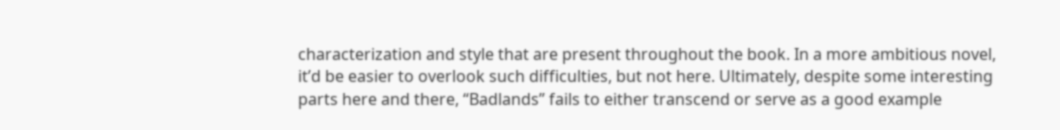characterization and style that are present throughout the book. In a more ambitious novel, it’d be easier to overlook such difficulties, but not here. Ultimately, despite some interesting parts here and there, “Badlands” fails to either transcend or serve as a good example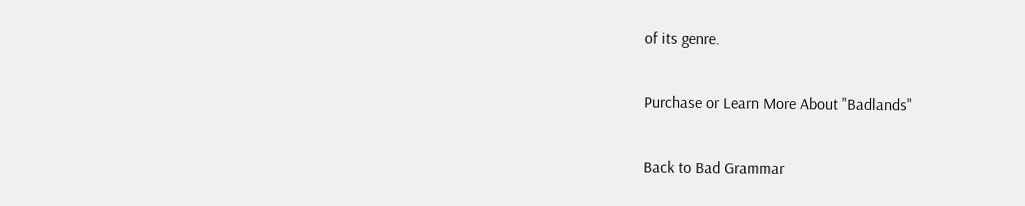of its genre.

Purchase or Learn More About "Badlands"

Back to Bad Grammar